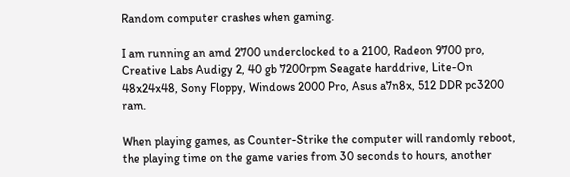Random computer crashes when gaming.

I am running an amd 2700 underclocked to a 2100, Radeon 9700 pro, Creative Labs Audigy 2, 40 gb 7200rpm Seagate harddrive, Lite-On 48x24x48, Sony Floppy, Windows 2000 Pro, Asus a7n8x, 512 DDR pc3200 ram.

When playing games, as Counter-Strike the computer will randomly reboot, the playing time on the game varies from 30 seconds to hours, another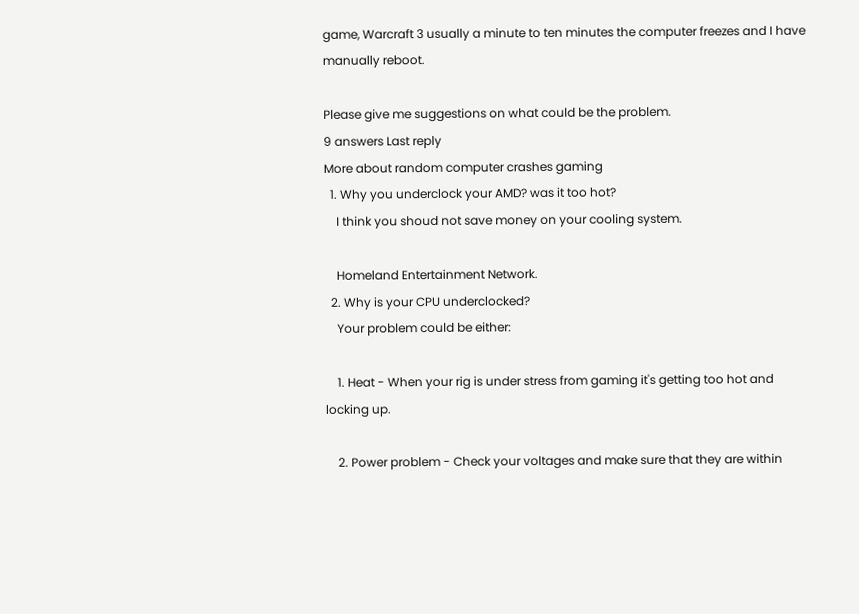game, Warcraft 3 usually a minute to ten minutes the computer freezes and I have manually reboot.

Please give me suggestions on what could be the problem.
9 answers Last reply
More about random computer crashes gaming
  1. Why you underclock your AMD? was it too hot?
    I think you shoud not save money on your cooling system.

    Homeland Entertainment Network.
  2. Why is your CPU underclocked?
    Your problem could be either:

    1. Heat - When your rig is under stress from gaming it's getting too hot and locking up.

    2. Power problem - Check your voltages and make sure that they are within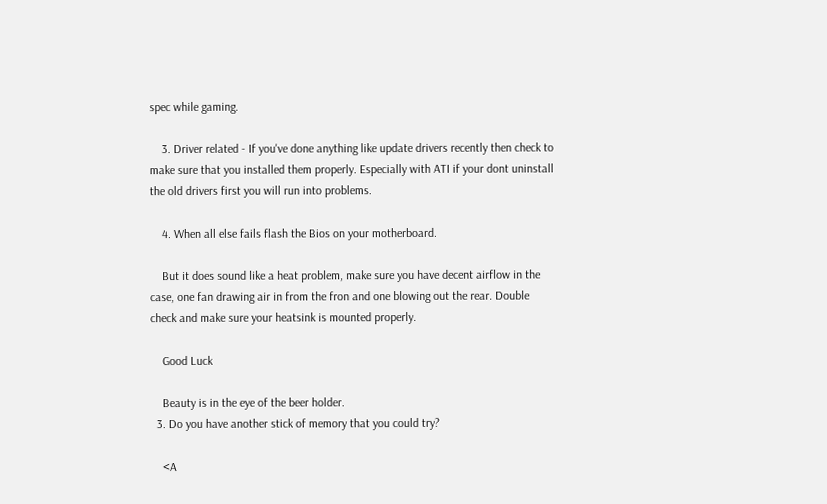spec while gaming.

    3. Driver related - If you've done anything like update drivers recently then check to make sure that you installed them properly. Especially with ATI if your dont uninstall the old drivers first you will run into problems.

    4. When all else fails flash the Bios on your motherboard.

    But it does sound like a heat problem, make sure you have decent airflow in the case, one fan drawing air in from the fron and one blowing out the rear. Double check and make sure your heatsink is mounted properly.

    Good Luck

    Beauty is in the eye of the beer holder.
  3. Do you have another stick of memory that you could try?

    <A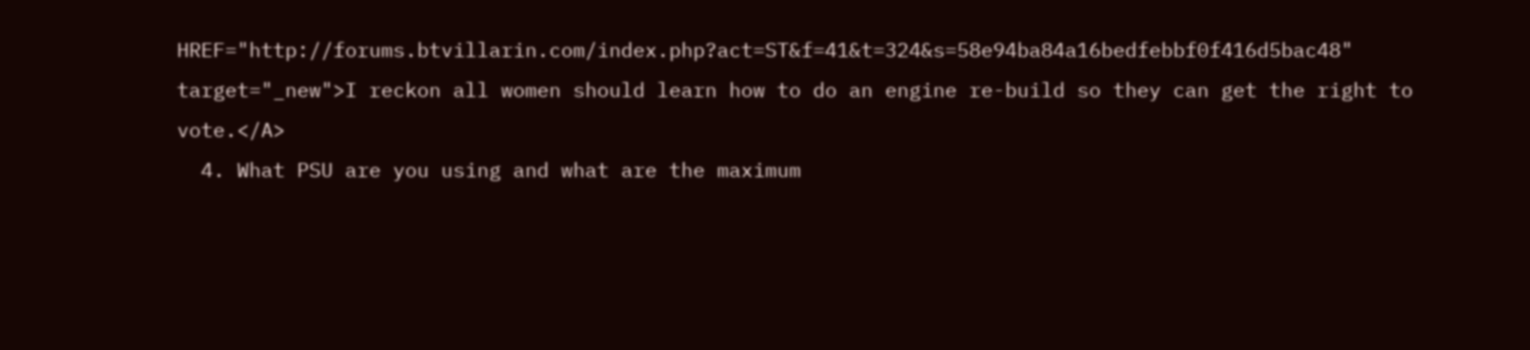HREF="http://forums.btvillarin.com/index.php?act=ST&f=41&t=324&s=58e94ba84a16bedfebbf0f416d5bac48" target="_new">I reckon all women should learn how to do an engine re-build so they can get the right to vote.</A>
  4. What PSU are you using and what are the maximum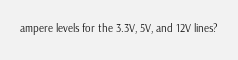ampere levels for the 3.3V, 5V, and 12V lines?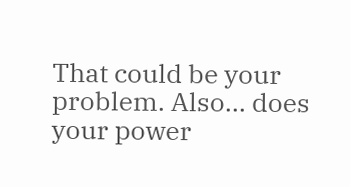That could be your problem. Also... does your power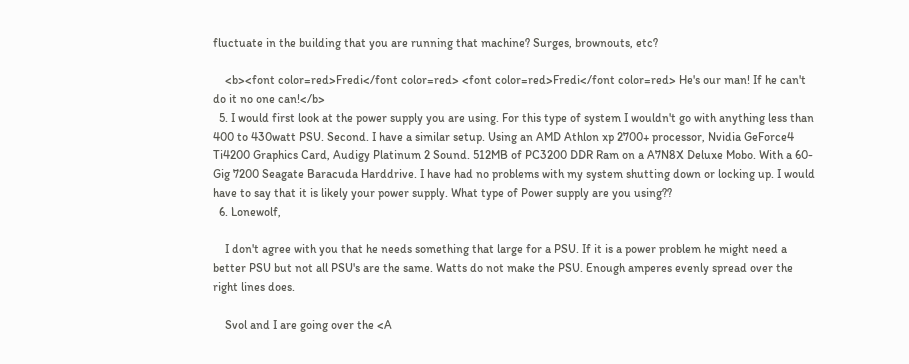fluctuate in the building that you are running that machine? Surges, brownouts, etc?

    <b><font color=red>Fredi</font color=red> <font color=red>Fredi</font color=red> He's our man! If he can't do it no one can!</b>
  5. I would first look at the power supply you are using. For this type of system I wouldn't go with anything less than 400 to 430watt PSU. Second. I have a similar setup. Using an AMD Athlon xp 2700+ processor, Nvidia GeForce4 Ti4200 Graphics Card, Audigy Platinum 2 Sound. 512MB of PC3200 DDR Ram on a A7N8X Deluxe Mobo. With a 60-Gig 7200 Seagate Baracuda Harddrive. I have had no problems with my system shutting down or locking up. I would have to say that it is likely your power supply. What type of Power supply are you using??
  6. Lonewolf,

    I don't agree with you that he needs something that large for a PSU. If it is a power problem he might need a better PSU but not all PSU's are the same. Watts do not make the PSU. Enough amperes evenly spread over the right lines does.

    Svol and I are going over the <A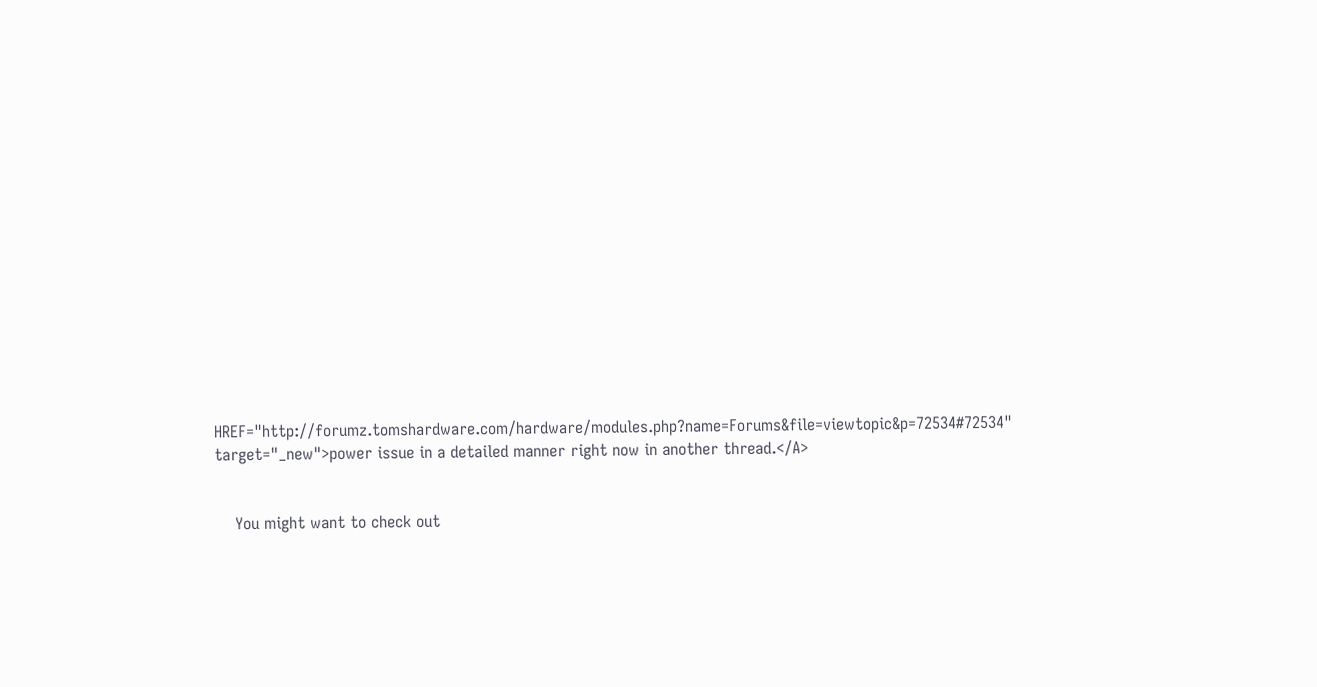HREF="http://forumz.tomshardware.com/hardware/modules.php?name=Forums&file=viewtopic&p=72534#72534" target="_new">power issue in a detailed manner right now in another thread.</A>


    You might want to check out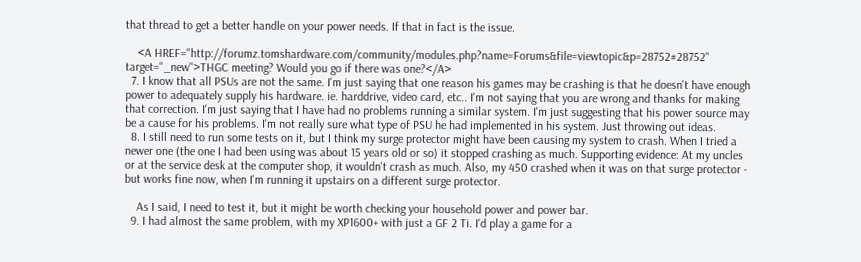that thread to get a better handle on your power needs. If that in fact is the issue.

    <A HREF="http://forumz.tomshardware.com/community/modules.php?name=Forums&file=viewtopic&p=28752#28752" target="_new">THGC meeting? Would you go if there was one?</A>
  7. I know that all PSUs are not the same. I'm just saying that one reason his games may be crashing is that he doesn't have enough power to adequately supply his hardware. ie. harddrive, video card, etc.. I'm not saying that you are wrong and thanks for making that correction. I'm just saying that I have had no problems running a similar system. I'm just suggesting that his power source may be a cause for his problems. I'm not really sure what type of PSU he had implemented in his system. Just throwing out ideas.
  8. I still need to run some tests on it, but I think my surge protector might have been causing my system to crash. When I tried a newer one (the one I had been using was about 15 years old or so) it stopped crashing as much. Supporting evidence: At my uncles or at the service desk at the computer shop, it wouldn't crash as much. Also, my 450 crashed when it was on that surge protector - but works fine now, when I'm running it upstairs on a different surge protector.

    As I said, I need to test it, but it might be worth checking your household power and power bar.
  9. I had almost the same problem, with my XP1600+ with just a GF 2 Ti. I'd play a game for a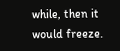while, then it would freeze.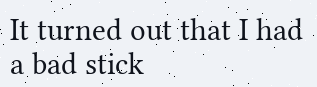It turned out that I had a bad stick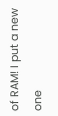of RAM! I put a new one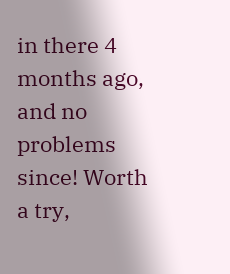in there 4 months ago, and no problems since! Worth a try,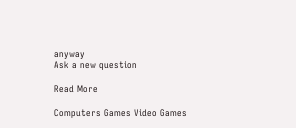anyway
Ask a new question

Read More

Computers Games Video Games